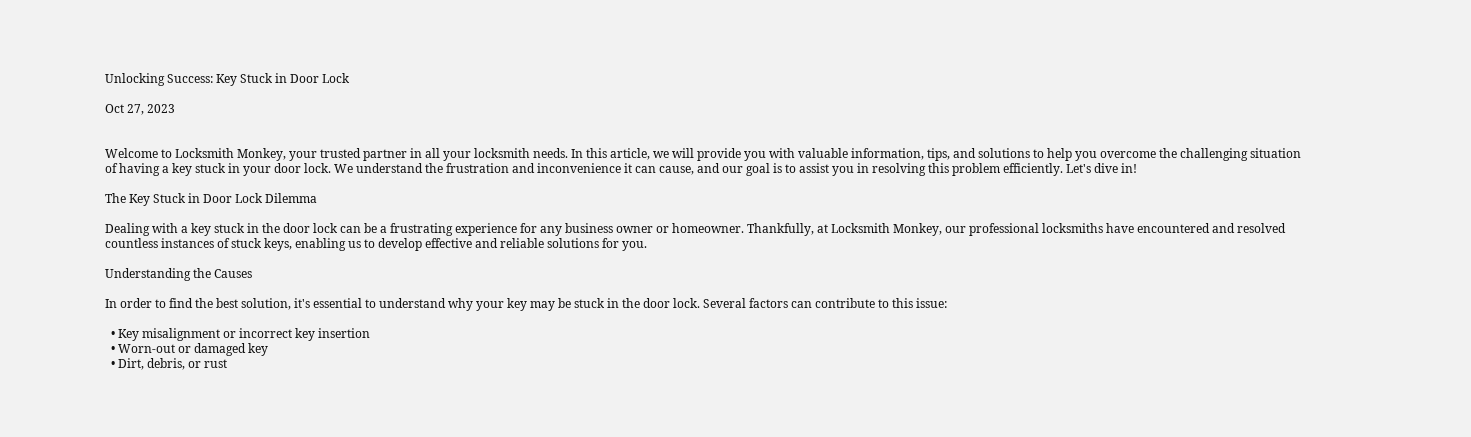Unlocking Success: Key Stuck in Door Lock

Oct 27, 2023


Welcome to Locksmith Monkey, your trusted partner in all your locksmith needs. In this article, we will provide you with valuable information, tips, and solutions to help you overcome the challenging situation of having a key stuck in your door lock. We understand the frustration and inconvenience it can cause, and our goal is to assist you in resolving this problem efficiently. Let's dive in!

The Key Stuck in Door Lock Dilemma

Dealing with a key stuck in the door lock can be a frustrating experience for any business owner or homeowner. Thankfully, at Locksmith Monkey, our professional locksmiths have encountered and resolved countless instances of stuck keys, enabling us to develop effective and reliable solutions for you.

Understanding the Causes

In order to find the best solution, it's essential to understand why your key may be stuck in the door lock. Several factors can contribute to this issue:

  • Key misalignment or incorrect key insertion
  • Worn-out or damaged key
  • Dirt, debris, or rust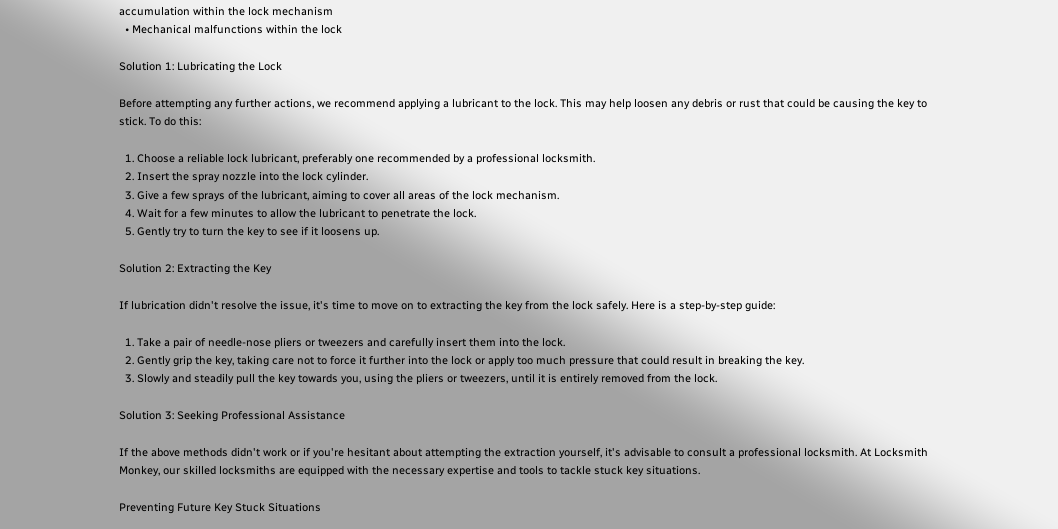accumulation within the lock mechanism
  • Mechanical malfunctions within the lock

Solution 1: Lubricating the Lock

Before attempting any further actions, we recommend applying a lubricant to the lock. This may help loosen any debris or rust that could be causing the key to stick. To do this:

  1. Choose a reliable lock lubricant, preferably one recommended by a professional locksmith.
  2. Insert the spray nozzle into the lock cylinder.
  3. Give a few sprays of the lubricant, aiming to cover all areas of the lock mechanism.
  4. Wait for a few minutes to allow the lubricant to penetrate the lock.
  5. Gently try to turn the key to see if it loosens up.

Solution 2: Extracting the Key

If lubrication didn't resolve the issue, it's time to move on to extracting the key from the lock safely. Here is a step-by-step guide:

  1. Take a pair of needle-nose pliers or tweezers and carefully insert them into the lock.
  2. Gently grip the key, taking care not to force it further into the lock or apply too much pressure that could result in breaking the key.
  3. Slowly and steadily pull the key towards you, using the pliers or tweezers, until it is entirely removed from the lock.

Solution 3: Seeking Professional Assistance

If the above methods didn't work or if you're hesitant about attempting the extraction yourself, it's advisable to consult a professional locksmith. At Locksmith Monkey, our skilled locksmiths are equipped with the necessary expertise and tools to tackle stuck key situations.

Preventing Future Key Stuck Situations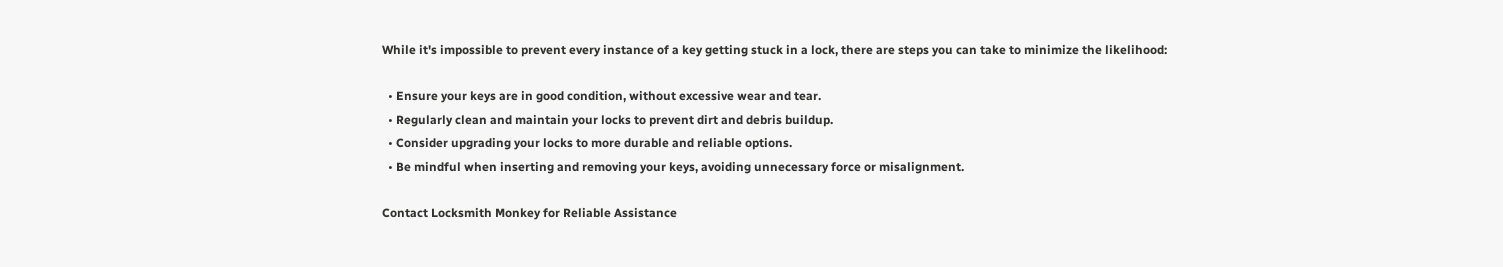While it's impossible to prevent every instance of a key getting stuck in a lock, there are steps you can take to minimize the likelihood:

  • Ensure your keys are in good condition, without excessive wear and tear.
  • Regularly clean and maintain your locks to prevent dirt and debris buildup.
  • Consider upgrading your locks to more durable and reliable options.
  • Be mindful when inserting and removing your keys, avoiding unnecessary force or misalignment.

Contact Locksmith Monkey for Reliable Assistance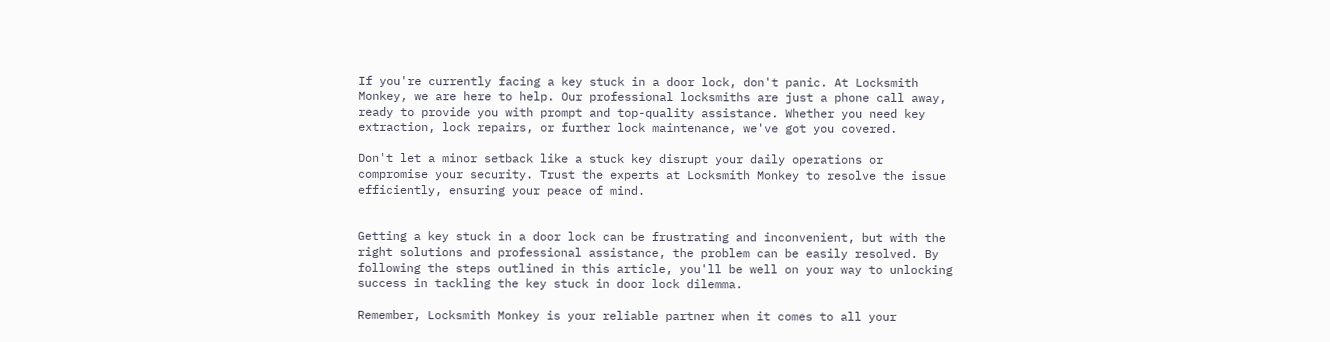If you're currently facing a key stuck in a door lock, don't panic. At Locksmith Monkey, we are here to help. Our professional locksmiths are just a phone call away, ready to provide you with prompt and top-quality assistance. Whether you need key extraction, lock repairs, or further lock maintenance, we've got you covered.

Don't let a minor setback like a stuck key disrupt your daily operations or compromise your security. Trust the experts at Locksmith Monkey to resolve the issue efficiently, ensuring your peace of mind.


Getting a key stuck in a door lock can be frustrating and inconvenient, but with the right solutions and professional assistance, the problem can be easily resolved. By following the steps outlined in this article, you'll be well on your way to unlocking success in tackling the key stuck in door lock dilemma.

Remember, Locksmith Monkey is your reliable partner when it comes to all your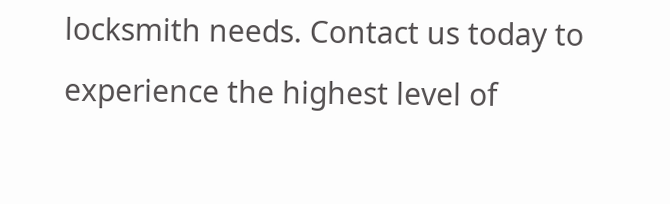locksmith needs. Contact us today to experience the highest level of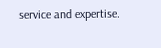service and expertise.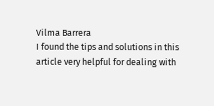Vilma Barrera
I found the tips and solutions in this article very helpful for dealing with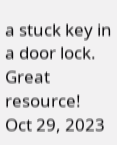a stuck key in a door lock. Great resource!
Oct 29, 2023